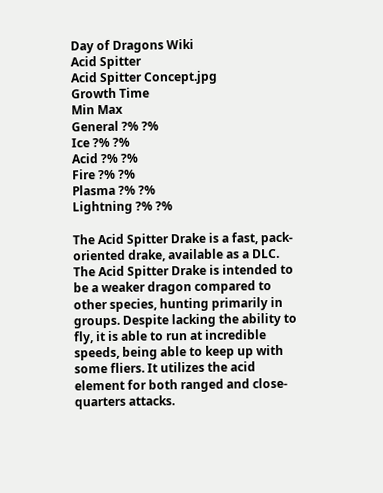Day of Dragons Wiki
Acid Spitter
Acid Spitter Concept.jpg
Growth Time
Min Max
General ?% ?%
Ice ?% ?%
Acid ?% ?%
Fire ?% ?%
Plasma ?% ?%
Lightning ?% ?%

The Acid Spitter Drake is a fast, pack-oriented drake, available as a DLC. The Acid Spitter Drake is intended to be a weaker dragon compared to other species, hunting primarily in groups. Despite lacking the ability to fly, it is able to run at incredible speeds, being able to keep up with some fliers. It utilizes the acid element for both ranged and close-quarters attacks.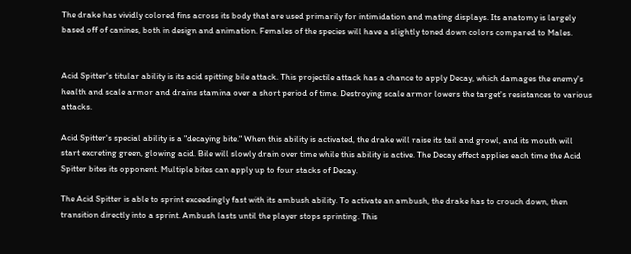The drake has vividly colored fins across its body that are used primarily for intimidation and mating displays. Its anatomy is largely based off of canines, both in design and animation. Females of the species will have a slightly toned down colors compared to Males.


Acid Spitter's titular ability is its acid spitting bile attack. This projectile attack has a chance to apply Decay, which damages the enemy's health and scale armor and drains stamina over a short period of time. Destroying scale armor lowers the target's resistances to various attacks.

Acid Spitter's special ability is a "decaying bite." When this ability is activated, the drake will raise its tail and growl, and its mouth will start excreting green, glowing acid. Bile will slowly drain over time while this ability is active. The Decay effect applies each time the Acid Spitter bites its opponent. Multiple bites can apply up to four stacks of Decay.

The Acid Spitter is able to sprint exceedingly fast with its ambush ability. To activate an ambush, the drake has to crouch down, then transition directly into a sprint. Ambush lasts until the player stops sprinting. This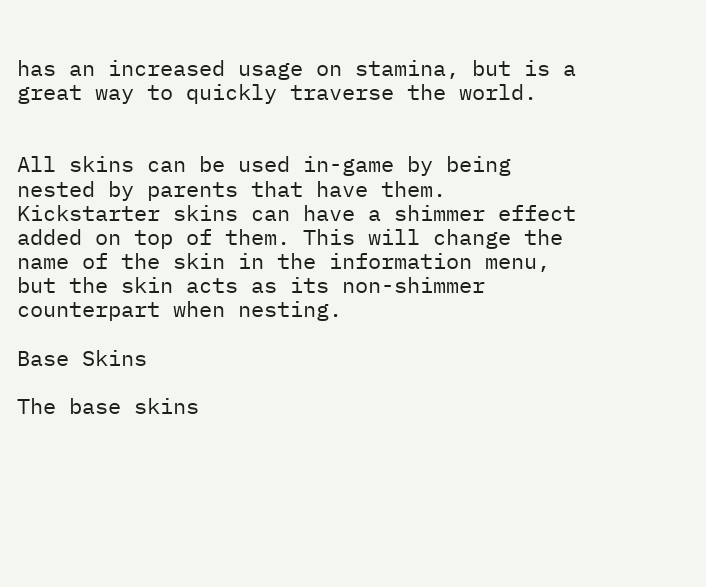has an increased usage on stamina, but is a great way to quickly traverse the world.


All skins can be used in-game by being nested by parents that have them. Kickstarter skins can have a shimmer effect added on top of them. This will change the name of the skin in the information menu, but the skin acts as its non-shimmer counterpart when nesting.

Base Skins

The base skins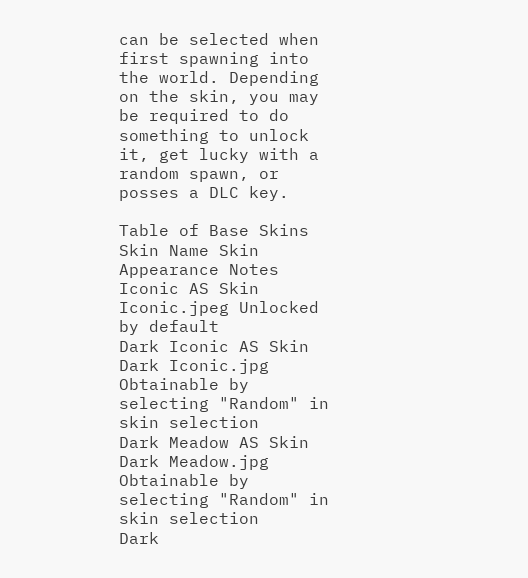can be selected when first spawning into the world. Depending on the skin, you may be required to do something to unlock it, get lucky with a random spawn, or posses a DLC key.

Table of Base Skins
Skin Name Skin Appearance Notes
Iconic AS Skin Iconic.jpeg Unlocked by default
Dark Iconic AS Skin Dark Iconic.jpg Obtainable by selecting "Random" in skin selection
Dark Meadow AS Skin Dark Meadow.jpg Obtainable by selecting "Random" in skin selection
Dark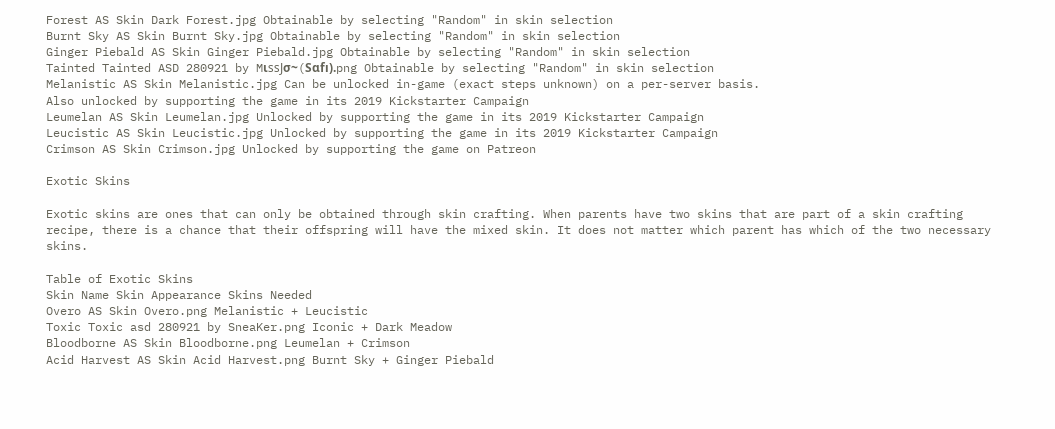Forest AS Skin Dark Forest.jpg Obtainable by selecting "Random" in skin selection
Burnt Sky AS Skin Burnt Sky.jpg Obtainable by selecting "Random" in skin selection
Ginger Piebald AS Skin Ginger Piebald.jpg Obtainable by selecting "Random" in skin selection
Tainted Tainted ASD 280921 by MιѕѕJσ~(Sαfı).png Obtainable by selecting "Random" in skin selection
Melanistic AS Skin Melanistic.jpg Can be unlocked in-game (exact steps unknown) on a per-server basis.
Also unlocked by supporting the game in its 2019 Kickstarter Campaign
Leumelan AS Skin Leumelan.jpg Unlocked by supporting the game in its 2019 Kickstarter Campaign
Leucistic AS Skin Leucistic.jpg Unlocked by supporting the game in its 2019 Kickstarter Campaign
Crimson AS Skin Crimson.jpg Unlocked by supporting the game on Patreon

Exotic Skins

Exotic skins are ones that can only be obtained through skin crafting. When parents have two skins that are part of a skin crafting recipe, there is a chance that their offspring will have the mixed skin. It does not matter which parent has which of the two necessary skins.

Table of Exotic Skins
Skin Name Skin Appearance Skins Needed
Overo AS Skin Overo.png Melanistic + Leucistic
Toxic Toxic asd 280921 by SneaKer.png Iconic + Dark Meadow
Bloodborne AS Skin Bloodborne.png Leumelan + Crimson
Acid Harvest AS Skin Acid Harvest.png Burnt Sky + Ginger Piebald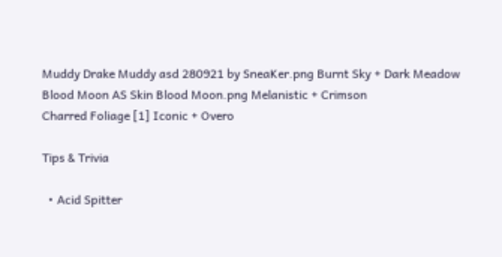Muddy Drake Muddy asd 280921 by SneaKer.png Burnt Sky + Dark Meadow
Blood Moon AS Skin Blood Moon.png Melanistic + Crimson
Charred Foliage [1] Iconic + Overo

Tips & Trivia

  • Acid Spitter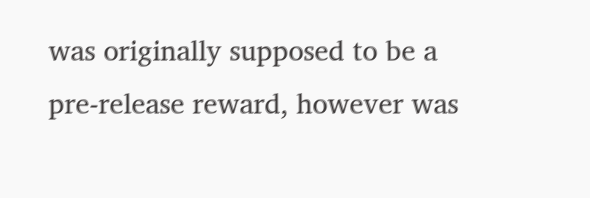was originally supposed to be a pre-release reward, however was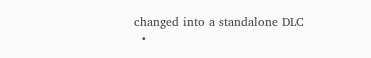changed into a standalone DLC
  •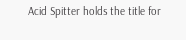Acid Spitter holds the title for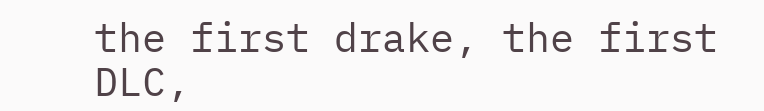the first drake, the first DLC,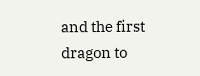and the first dragon to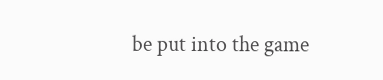be put into the game